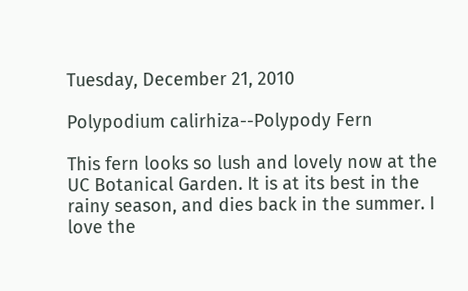Tuesday, December 21, 2010

Polypodium calirhiza--Polypody Fern

This fern looks so lush and lovely now at the UC Botanical Garden. It is at its best in the rainy season, and dies back in the summer. I love the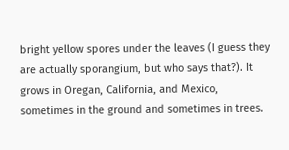bright yellow spores under the leaves (I guess they are actually sporangium, but who says that?). It grows in Oregan, California, and Mexico, sometimes in the ground and sometimes in trees.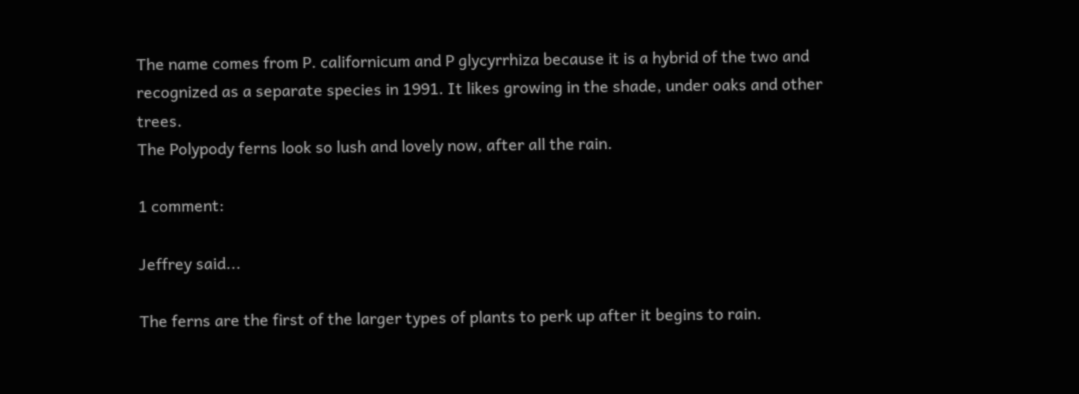The name comes from P. californicum and P glycyrrhiza because it is a hybrid of the two and recognized as a separate species in 1991. It likes growing in the shade, under oaks and other trees.
The Polypody ferns look so lush and lovely now, after all the rain.

1 comment:

Jeffrey said...

The ferns are the first of the larger types of plants to perk up after it begins to rain.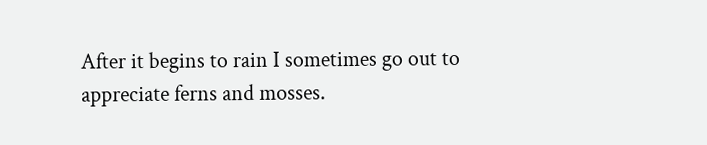After it begins to rain I sometimes go out to appreciate ferns and mosses.